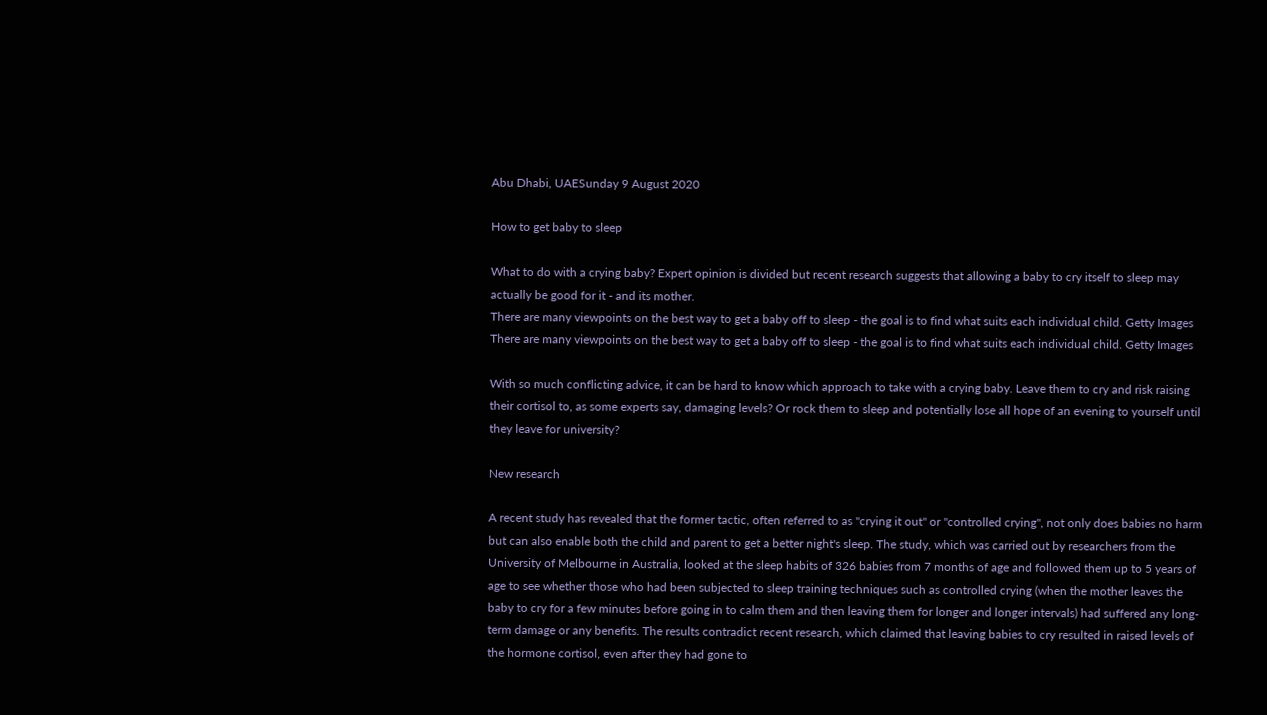Abu Dhabi, UAESunday 9 August 2020

How to get baby to sleep

What to do with a crying baby? Expert opinion is divided but recent research suggests that allowing a baby to cry itself to sleep may actually be good for it - and its mother.
There are many viewpoints on the best way to get a baby off to sleep - the goal is to find what suits each individual child. Getty Images
There are many viewpoints on the best way to get a baby off to sleep - the goal is to find what suits each individual child. Getty Images

With so much conflicting advice, it can be hard to know which approach to take with a crying baby. Leave them to cry and risk raising their cortisol to, as some experts say, damaging levels? Or rock them to sleep and potentially lose all hope of an evening to yourself until they leave for university?

New research

A recent study has revealed that the former tactic, often referred to as "crying it out" or "controlled crying", not only does babies no harm but can also enable both the child and parent to get a better night's sleep. The study, which was carried out by researchers from the University of Melbourne in Australia, looked at the sleep habits of 326 babies from 7 months of age and followed them up to 5 years of age to see whether those who had been subjected to sleep training techniques such as controlled crying (when the mother leaves the baby to cry for a few minutes before going in to calm them and then leaving them for longer and longer intervals) had suffered any long-term damage or any benefits. The results contradict recent research, which claimed that leaving babies to cry resulted in raised levels of the hormone cortisol, even after they had gone to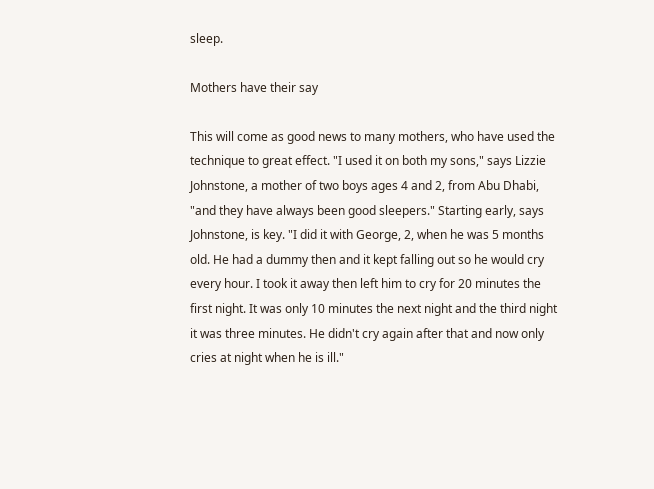sleep.

Mothers have their say

This will come as good news to many mothers, who have used the technique to great effect. "I used it on both my sons," says Lizzie Johnstone, a mother of two boys ages 4 and 2, from Abu Dhabi, "and they have always been good sleepers." Starting early, says Johnstone, is key. "I did it with George, 2, when he was 5 months old. He had a dummy then and it kept falling out so he would cry every hour. I took it away then left him to cry for 20 minutes the first night. It was only 10 minutes the next night and the third night it was three minutes. He didn't cry again after that and now only cries at night when he is ill."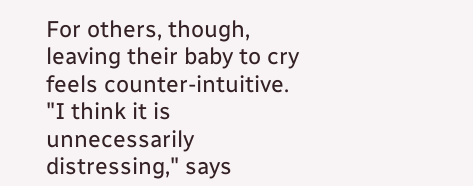For others, though, leaving their baby to cry feels counter-intuitive. "I think it is unnecessarily distressing," says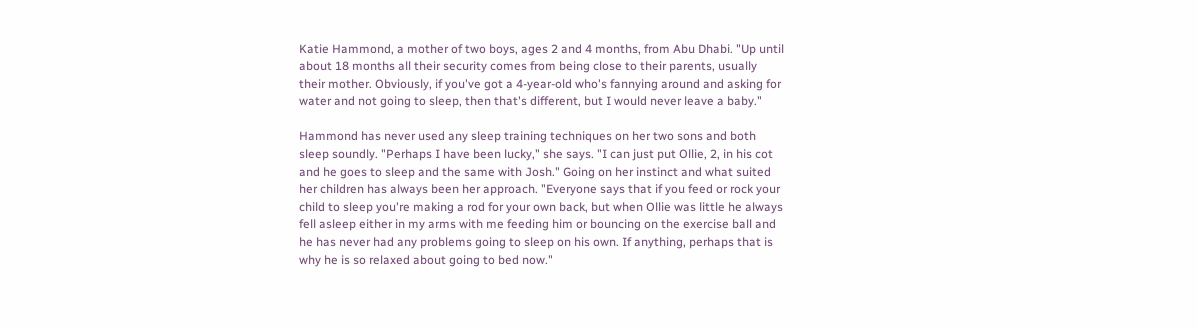Katie Hammond, a mother of two boys, ages 2 and 4 months, from Abu Dhabi. "Up until about 18 months all their security comes from being close to their parents, usually their mother. Obviously, if you've got a 4-year-old who's fannying around and asking for water and not going to sleep, then that's different, but I would never leave a baby."

Hammond has never used any sleep training techniques on her two sons and both sleep soundly. "Perhaps I have been lucky," she says. "I can just put Ollie, 2, in his cot and he goes to sleep and the same with Josh." Going on her instinct and what suited her children has always been her approach. "Everyone says that if you feed or rock your child to sleep you're making a rod for your own back, but when Ollie was little he always fell asleep either in my arms with me feeding him or bouncing on the exercise ball and he has never had any problems going to sleep on his own. If anything, perhaps that is why he is so relaxed about going to bed now."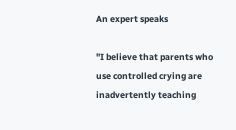An expert speaks

"I believe that parents who use controlled crying are inadvertently teaching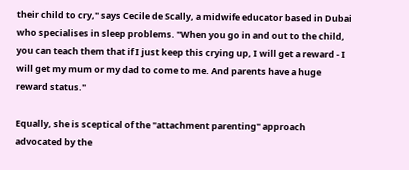their child to cry," says Cecile de Scally, a midwife educator based in Dubai who specialises in sleep problems. "When you go in and out to the child, you can teach them that if I just keep this crying up, I will get a reward - I will get my mum or my dad to come to me. And parents have a huge reward status."

Equally, she is sceptical of the "attachment parenting" approach advocated by the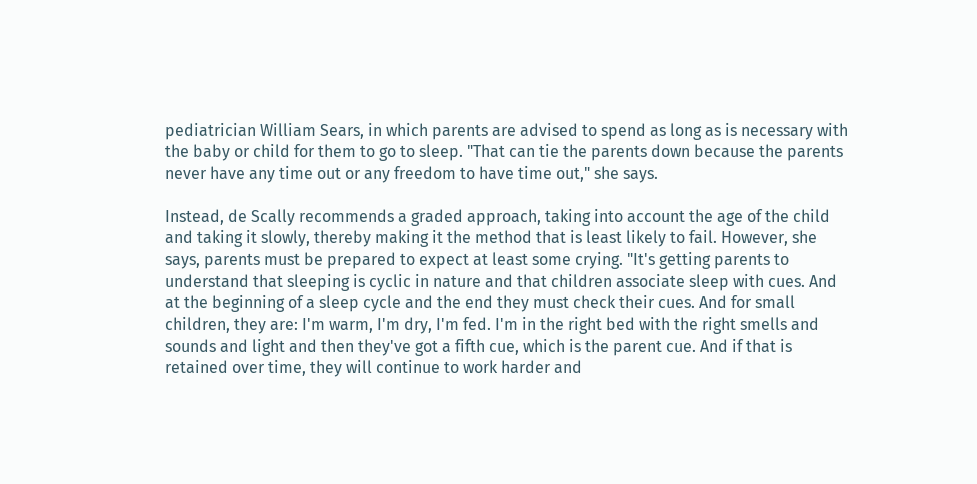pediatrician William Sears, in which parents are advised to spend as long as is necessary with the baby or child for them to go to sleep. "That can tie the parents down because the parents never have any time out or any freedom to have time out," she says.

Instead, de Scally recommends a graded approach, taking into account the age of the child and taking it slowly, thereby making it the method that is least likely to fail. However, she says, parents must be prepared to expect at least some crying. "It's getting parents to understand that sleeping is cyclic in nature and that children associate sleep with cues. And at the beginning of a sleep cycle and the end they must check their cues. And for small children, they are: I'm warm, I'm dry, I'm fed. I'm in the right bed with the right smells and sounds and light and then they've got a fifth cue, which is the parent cue. And if that is retained over time, they will continue to work harder and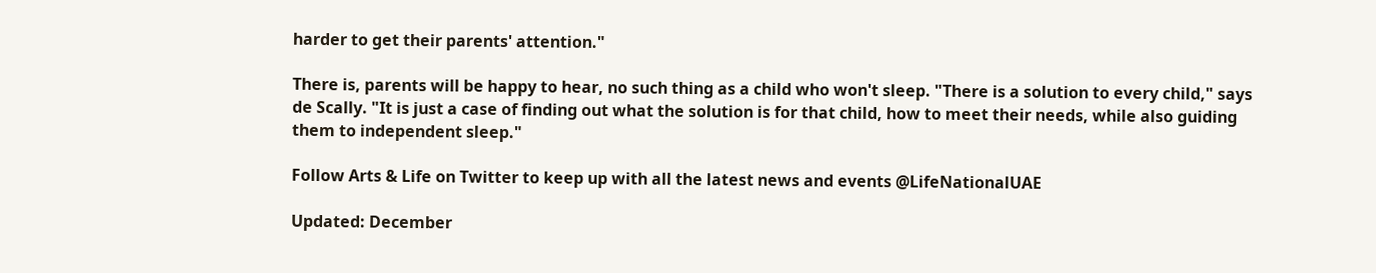harder to get their parents' attention."

There is, parents will be happy to hear, no such thing as a child who won't sleep. "There is a solution to every child," says de Scally. "It is just a case of finding out what the solution is for that child, how to meet their needs, while also guiding them to independent sleep."

Follow Arts & Life on Twitter to keep up with all the latest news and events @LifeNationalUAE

Updated: December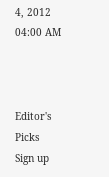4, 2012 04:00 AM



Editor's Picks
Sign up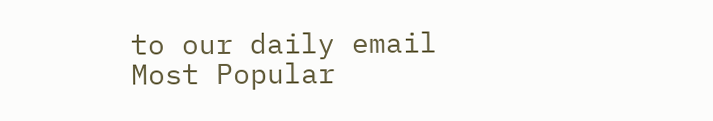to our daily email
Most Popular